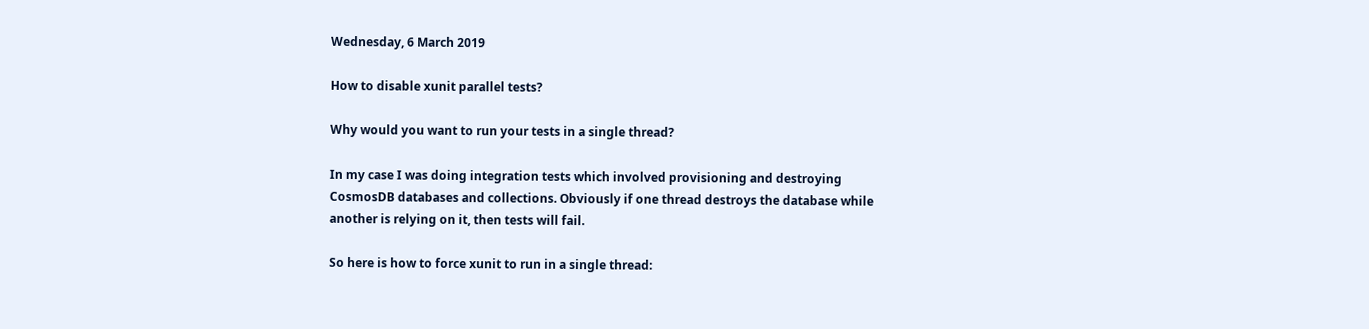Wednesday, 6 March 2019

How to disable xunit parallel tests?

Why would you want to run your tests in a single thread?

In my case I was doing integration tests which involved provisioning and destroying CosmosDB databases and collections. Obviously if one thread destroys the database while another is relying on it, then tests will fail.

So here is how to force xunit to run in a single thread: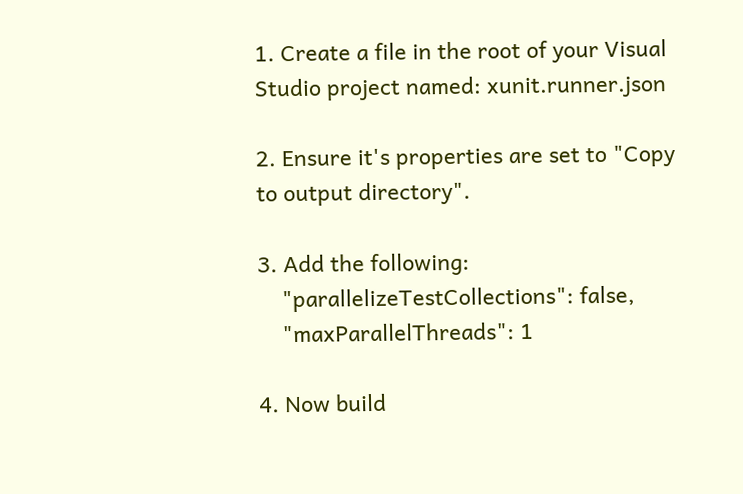1. Create a file in the root of your Visual Studio project named: xunit.runner.json

2. Ensure it's properties are set to "Copy to output directory".

3. Add the following:
    "parallelizeTestCollections": false,
    "maxParallelThreads": 1

4. Now build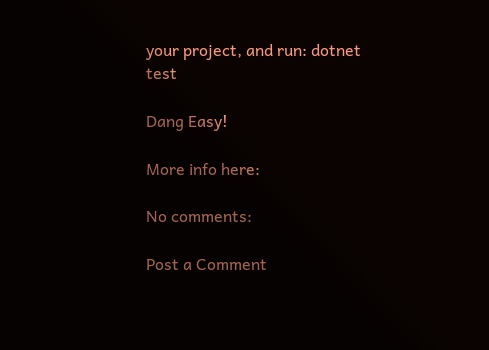your project, and run: dotnet test

Dang Easy!

More info here:

No comments:

Post a Comment